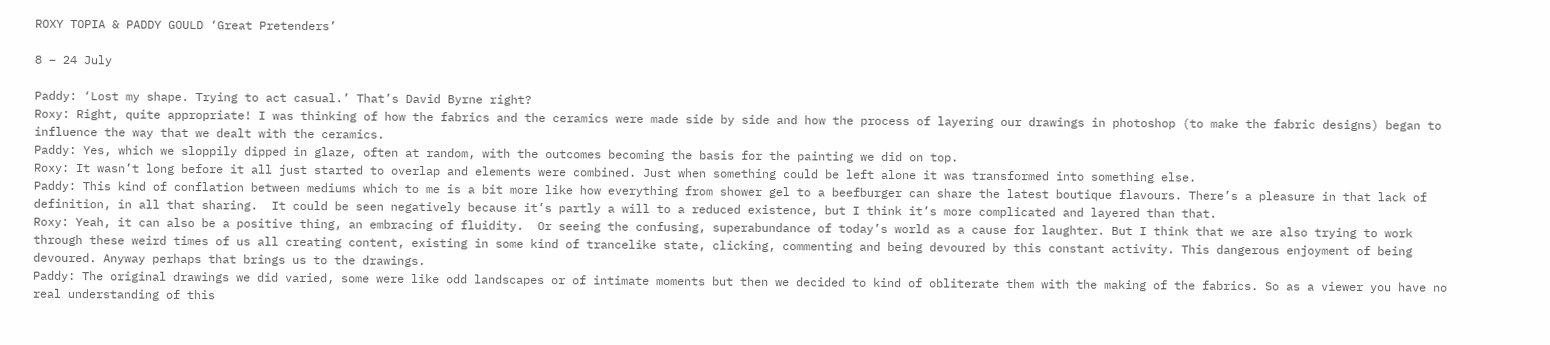ROXY TOPIA & PADDY GOULD ‘Great Pretenders’

8 – 24 July

Paddy: ‘Lost my shape. Trying to act casual.’ That’s David Byrne right?
Roxy: Right, quite appropriate! I was thinking of how the fabrics and the ceramics were made side by side and how the process of layering our drawings in photoshop (to make the fabric designs) began to influence the way that we dealt with the ceramics.
Paddy: Yes, which we sloppily dipped in glaze, often at random, with the outcomes becoming the basis for the painting we did on top.
Roxy: It wasn’t long before it all just started to overlap and elements were combined. Just when something could be left alone it was transformed into something else.
Paddy: This kind of conflation between mediums which to me is a bit more like how everything from shower gel to a beefburger can share the latest boutique flavours. There’s a pleasure in that lack of definition, in all that sharing.  It could be seen negatively because it’s partly a will to a reduced existence, but I think it’s more complicated and layered than that.
Roxy: Yeah, it can also be a positive thing, an embracing of fluidity.  Or seeing the confusing, superabundance of today’s world as a cause for laughter. But I think that we are also trying to work through these weird times of us all creating content, existing in some kind of trancelike state, clicking, commenting and being devoured by this constant activity. This dangerous enjoyment of being devoured. Anyway perhaps that brings us to the drawings.
Paddy: The original drawings we did varied, some were like odd landscapes or of intimate moments but then we decided to kind of obliterate them with the making of the fabrics. So as a viewer you have no real understanding of this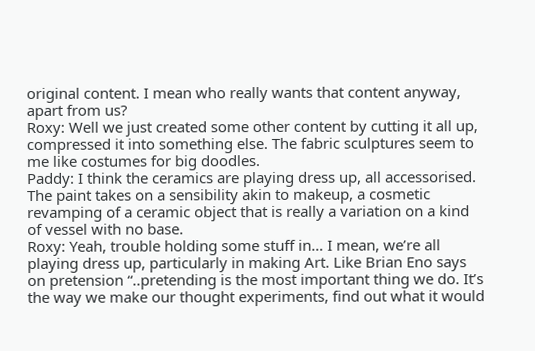original content. I mean who really wants that content anyway, apart from us?
Roxy: Well we just created some other content by cutting it all up, compressed it into something else. The fabric sculptures seem to me like costumes for big doodles.
Paddy: I think the ceramics are playing dress up, all accessorised. The paint takes on a sensibility akin to makeup, a cosmetic revamping of a ceramic object that is really a variation on a kind of vessel with no base.
Roxy: Yeah, trouble holding some stuff in… I mean, we’re all playing dress up, particularly in making Art. Like Brian Eno says on pretension “..pretending is the most important thing we do. It’s the way we make our thought experiments, find out what it would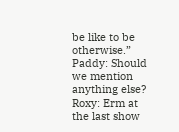be like to be otherwise.”
Paddy: Should we mention anything else?
Roxy: Erm at the last show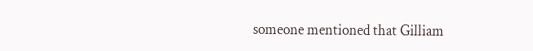someone mentioned that Gilliam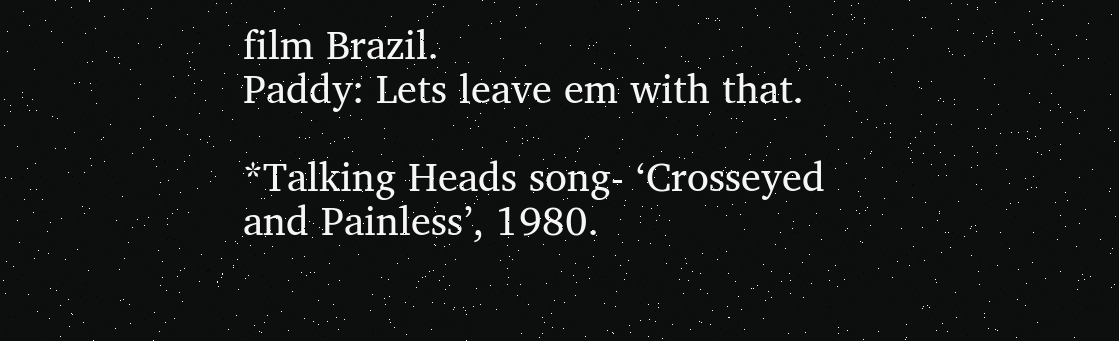film Brazil.
Paddy: Lets leave em with that.

*Talking Heads song- ‘Crosseyed and Painless’, 1980.